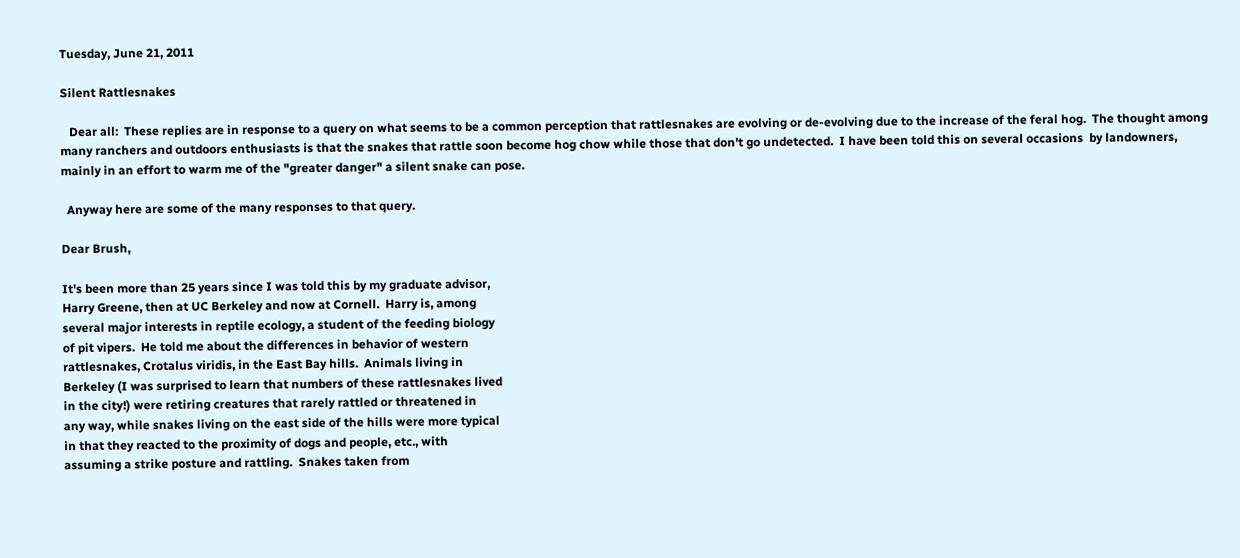Tuesday, June 21, 2011

Silent Rattlesnakes

   Dear all:  These replies are in response to a query on what seems to be a common perception that rattlesnakes are evolving or de-evolving due to the increase of the feral hog.  The thought among many ranchers and outdoors enthusiasts is that the snakes that rattle soon become hog chow while those that don't go undetected.  I have been told this on several occasions  by landowners, mainly in an effort to warm me of the "greater danger" a silent snake can pose.

  Anyway here are some of the many responses to that query.

Dear Brush,

It's been more than 25 years since I was told this by my graduate advisor,
Harry Greene, then at UC Berkeley and now at Cornell.  Harry is, among
several major interests in reptile ecology, a student of the feeding biology
of pit vipers.  He told me about the differences in behavior of western
rattlesnakes, Crotalus viridis, in the East Bay hills.  Animals living in
Berkeley (I was surprised to learn that numbers of these rattlesnakes lived
in the city!) were retiring creatures that rarely rattled or threatened in
any way, while snakes living on the east side of the hills were more typical
in that they reacted to the proximity of dogs and people, etc., with
assuming a strike posture and rattling.  Snakes taken from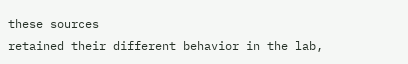these sources
retained their different behavior in the lab,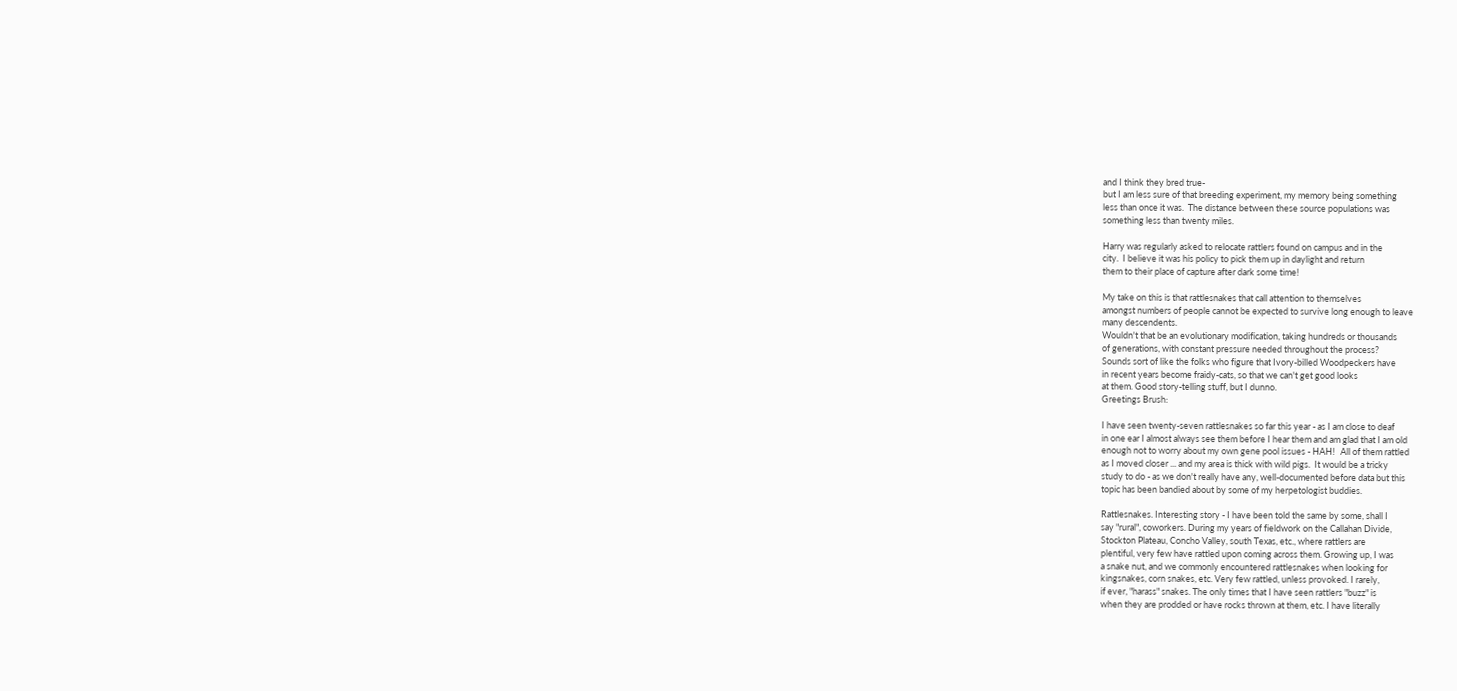and I think they bred true-
but I am less sure of that breeding experiment, my memory being something
less than once it was.  The distance between these source populations was
something less than twenty miles.

Harry was regularly asked to relocate rattlers found on campus and in the
city.  I believe it was his policy to pick them up in daylight and return
them to their place of capture after dark some time!

My take on this is that rattlesnakes that call attention to themselves
amongst numbers of people cannot be expected to survive long enough to leave
many descendents.
Wouldn't that be an evolutionary modification, taking hundreds or thousands
of generations, with constant pressure needed throughout the process?
Sounds sort of like the folks who figure that Ivory-billed Woodpeckers have
in recent years become fraidy-cats, so that we can't get good looks
at them. Good story-telling stuff, but I dunno.
Greetings Brush:

I have seen twenty-seven rattlesnakes so far this year - as I am close to deaf
in one ear I almost always see them before I hear them and am glad that I am old
enough not to worry about my own gene pool issues - HAH!   All of them rattled
as I moved closer ... and my area is thick with wild pigs.  It would be a tricky
study to do - as we don't really have any, well-documented before data but this
topic has been bandied about by some of my herpetologist buddies.

Rattlesnakes. Interesting story - I have been told the same by some, shall I
say "rural", coworkers. During my years of fieldwork on the Callahan Divide,
Stockton Plateau, Concho Valley, south Texas, etc., where rattlers are
plentiful, very few have rattled upon coming across them. Growing up, I was
a snake nut, and we commonly encountered rattlesnakes when looking for
kingsnakes, corn snakes, etc. Very few rattled, unless provoked. I rarely,
if ever, "harass" snakes. The only times that I have seen rattlers "buzz" is
when they are prodded or have rocks thrown at them, etc. I have literally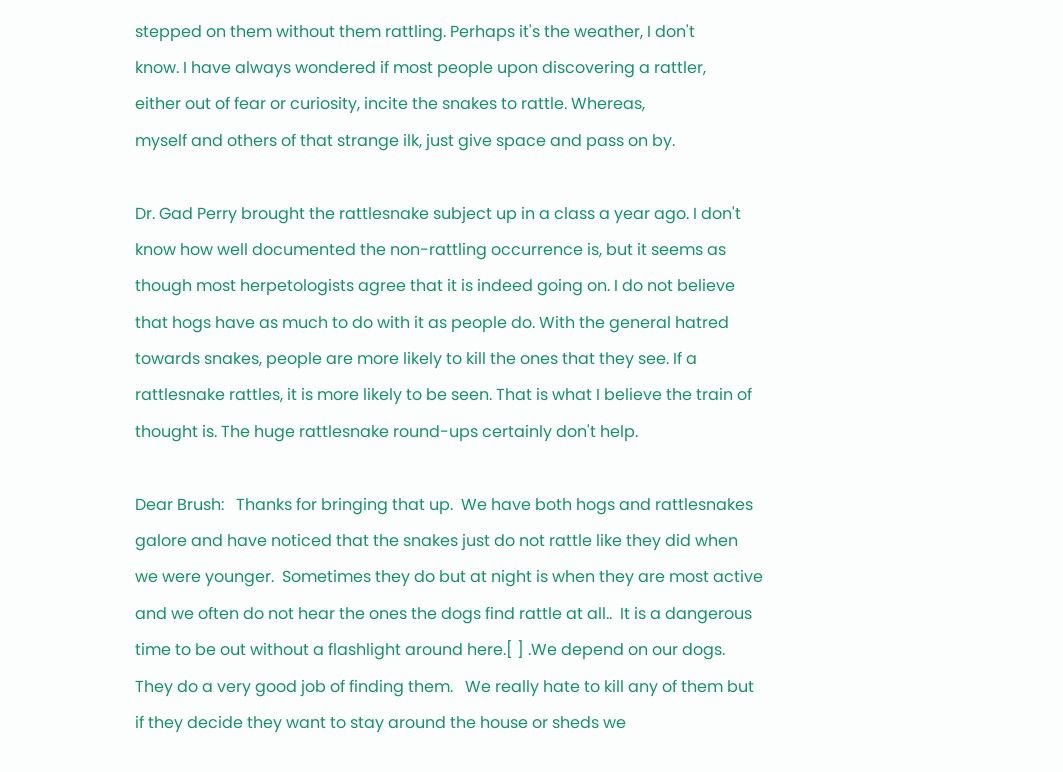stepped on them without them rattling. Perhaps it's the weather, I don't
know. I have always wondered if most people upon discovering a rattler,
either out of fear or curiosity, incite the snakes to rattle. Whereas,
myself and others of that strange ilk, just give space and pass on by.

Dr. Gad Perry brought the rattlesnake subject up in a class a year ago. I don't know how well documented the non-rattling occurrence is, but it seems as though most herpetologists agree that it is indeed going on. I do not believe that hogs have as much to do with it as people do. With the general hatred towards snakes, people are more likely to kill the ones that they see. If a rattlesnake rattles, it is more likely to be seen. That is what I believe the train of thought is. The huge rattlesnake round-ups certainly don't help.

Dear Brush:   Thanks for bringing that up.  We have both hogs and rattlesnakes galore and have noticed that the snakes just do not rattle like they did when we were younger.  Sometimes they do but at night is when they are most active and we often do not hear the ones the dogs find rattle at all..  It is a dangerous time to be out without a flashlight around here.[ ] .We depend on our dogs.  They do a very good job of finding them.   We really hate to kill any of them but if they decide they want to stay around the house or sheds we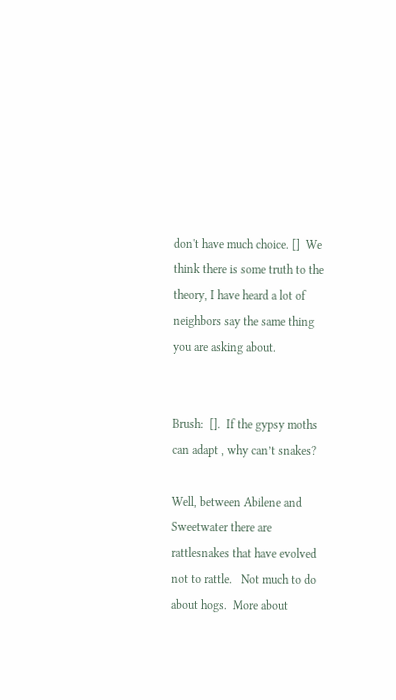don't have much choice. []  We think there is some truth to the theory, I have heard a lot of neighbors say the same thing you are asking about.


Brush:  [].  If the gypsy moths can adapt , why can’t snakes?

Well, between Abilene and Sweetwater there are rattlesnakes that have evolved not to rattle.   Not much to do about hogs.  More about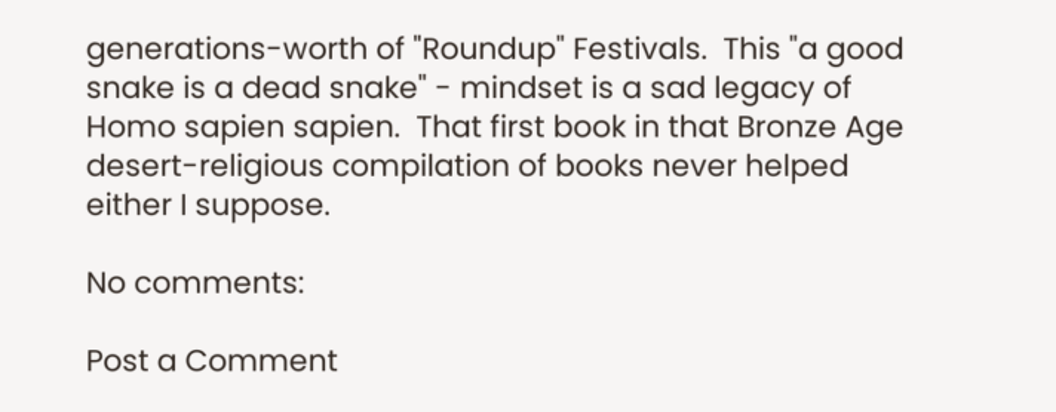generations-worth of "Roundup" Festivals.  This "a good snake is a dead snake" - mindset is a sad legacy of Homo sapien sapien.  That first book in that Bronze Age desert-religious compilation of books never helped either I suppose.

No comments:

Post a Comment